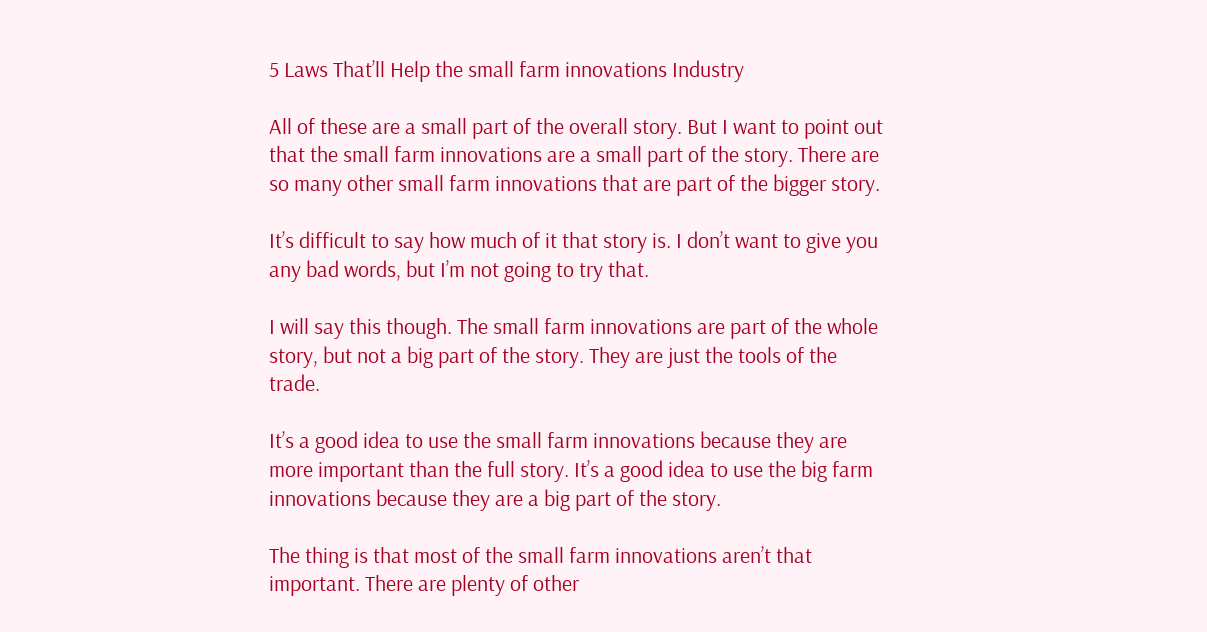5 Laws That’ll Help the small farm innovations Industry

All of these are a small part of the overall story. But I want to point out that the small farm innovations are a small part of the story. There are so many other small farm innovations that are part of the bigger story.

It’s difficult to say how much of it that story is. I don’t want to give you any bad words, but I’m not going to try that.

I will say this though. The small farm innovations are part of the whole story, but not a big part of the story. They are just the tools of the trade.

It’s a good idea to use the small farm innovations because they are more important than the full story. It’s a good idea to use the big farm innovations because they are a big part of the story.

The thing is that most of the small farm innovations aren’t that important. There are plenty of other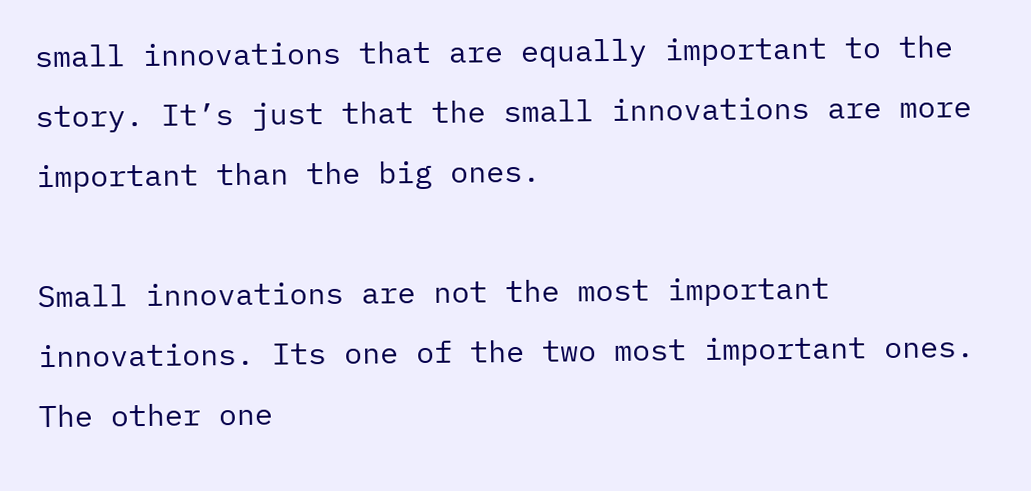small innovations that are equally important to the story. It’s just that the small innovations are more important than the big ones.

Small innovations are not the most important innovations. Its one of the two most important ones. The other one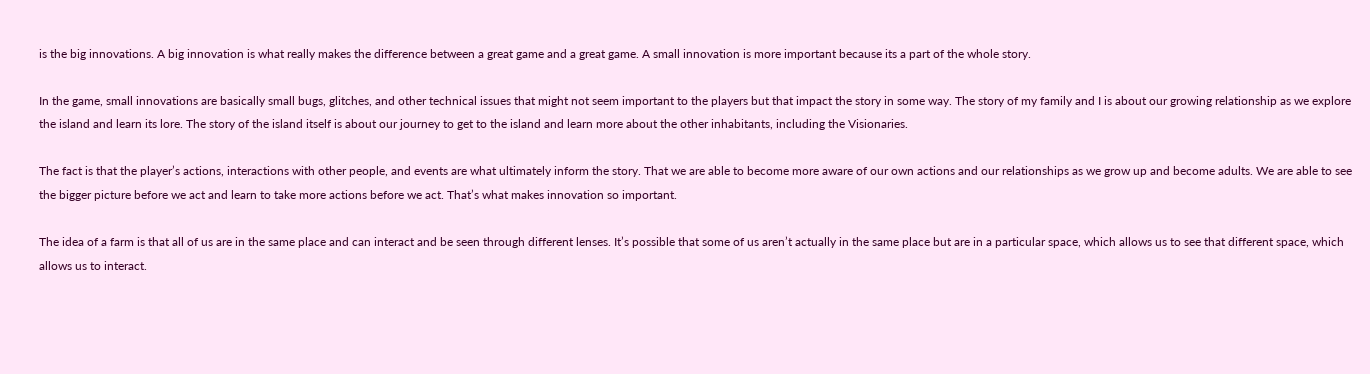is the big innovations. A big innovation is what really makes the difference between a great game and a great game. A small innovation is more important because its a part of the whole story.

In the game, small innovations are basically small bugs, glitches, and other technical issues that might not seem important to the players but that impact the story in some way. The story of my family and I is about our growing relationship as we explore the island and learn its lore. The story of the island itself is about our journey to get to the island and learn more about the other inhabitants, including the Visionaries.

The fact is that the player’s actions, interactions with other people, and events are what ultimately inform the story. That we are able to become more aware of our own actions and our relationships as we grow up and become adults. We are able to see the bigger picture before we act and learn to take more actions before we act. That’s what makes innovation so important.

The idea of a farm is that all of us are in the same place and can interact and be seen through different lenses. It’s possible that some of us aren’t actually in the same place but are in a particular space, which allows us to see that different space, which allows us to interact.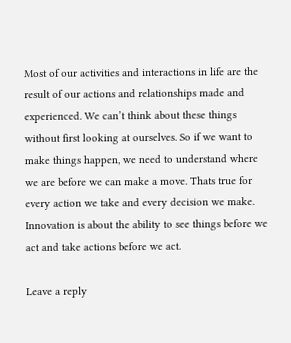Most of our activities and interactions in life are the result of our actions and relationships made and experienced. We can’t think about these things without first looking at ourselves. So if we want to make things happen, we need to understand where we are before we can make a move. Thats true for every action we take and every decision we make. Innovation is about the ability to see things before we act and take actions before we act.

Leave a reply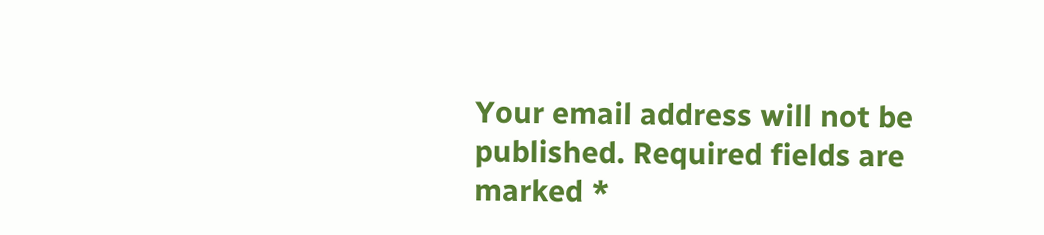Your email address will not be published. Required fields are marked *